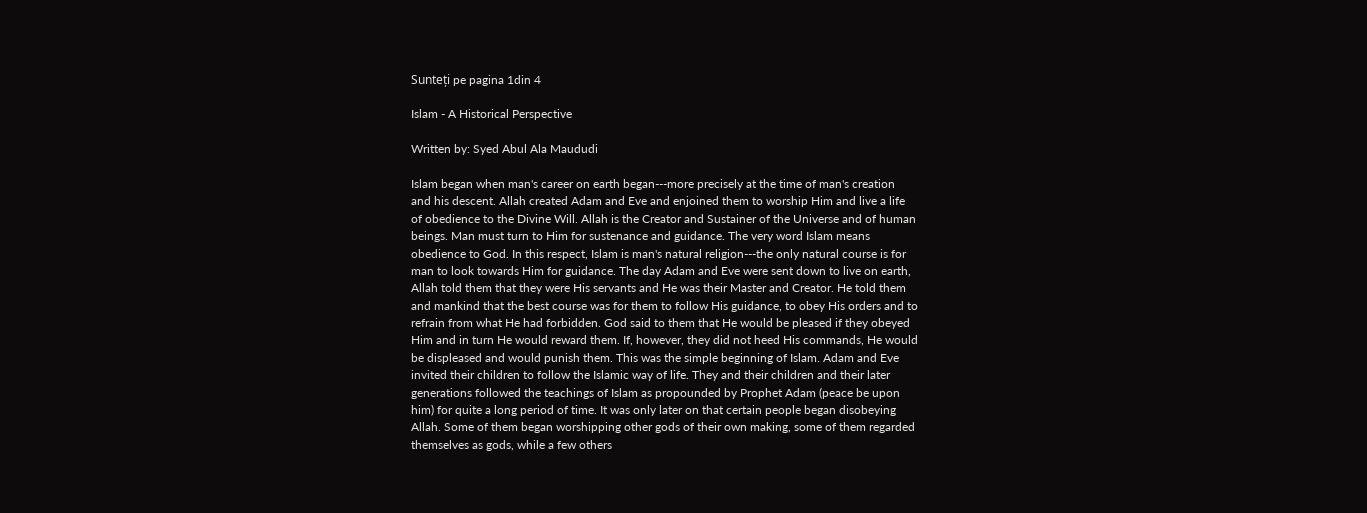Sunteți pe pagina 1din 4

Islam - A Historical Perspective

Written by: Syed Abul Ala Maududi

Islam began when man's career on earth began---more precisely at the time of man's creation
and his descent. Allah created Adam and Eve and enjoined them to worship Him and live a life
of obedience to the Divine Will. Allah is the Creator and Sustainer of the Universe and of human
beings. Man must turn to Him for sustenance and guidance. The very word Islam means
obedience to God. In this respect, Islam is man's natural religion---the only natural course is for
man to look towards Him for guidance. The day Adam and Eve were sent down to live on earth,
Allah told them that they were His servants and He was their Master and Creator. He told them
and mankind that the best course was for them to follow His guidance, to obey His orders and to
refrain from what He had forbidden. God said to them that He would be pleased if they obeyed
Him and in turn He would reward them. If, however, they did not heed His commands, He would
be displeased and would punish them. This was the simple beginning of Islam. Adam and Eve
invited their children to follow the Islamic way of life. They and their children and their later
generations followed the teachings of Islam as propounded by Prophet Adam (peace be upon
him) for quite a long period of time. It was only later on that certain people began disobeying
Allah. Some of them began worshipping other gods of their own making, some of them regarded
themselves as gods, while a few others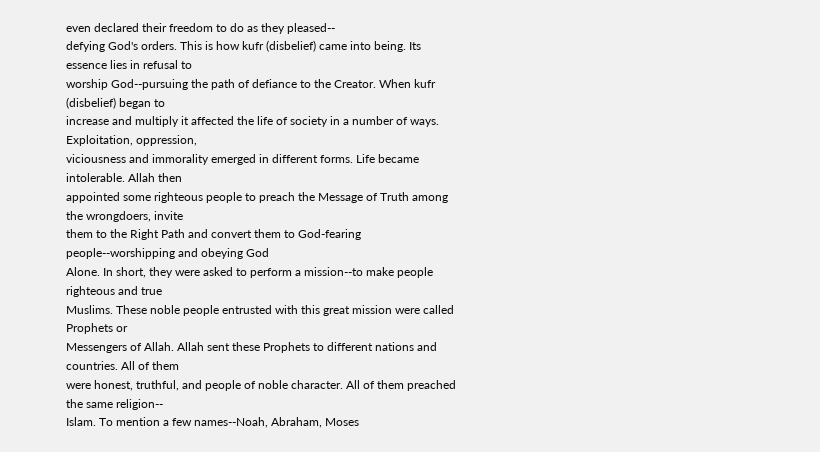even declared their freedom to do as they pleased--
defying God's orders. This is how kufr (disbelief) came into being. Its essence lies in refusal to
worship God--pursuing the path of defiance to the Creator. When kufr (disbelief) began to
increase and multiply it affected the life of society in a number of ways. Exploitation, oppression,
viciousness and immorality emerged in different forms. Life became intolerable. Allah then
appointed some righteous people to preach the Message of Truth among the wrongdoers, invite
them to the Right Path and convert them to God-fearing people--worshipping and obeying God
Alone. In short, they were asked to perform a mission--to make people righteous and true
Muslims. These noble people entrusted with this great mission were called Prophets or
Messengers of Allah. Allah sent these Prophets to different nations and countries. All of them
were honest, truthful, and people of noble character. All of them preached the same religion--
Islam. To mention a few names--Noah, Abraham, Moses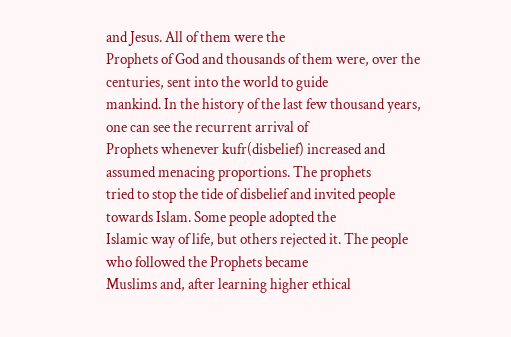and Jesus. All of them were the
Prophets of God and thousands of them were, over the centuries, sent into the world to guide
mankind. In the history of the last few thousand years, one can see the recurrent arrival of
Prophets whenever kufr(disbelief) increased and assumed menacing proportions. The prophets
tried to stop the tide of disbelief and invited people towards Islam. Some people adopted the
Islamic way of life, but others rejected it. The people who followed the Prophets became
Muslims and, after learning higher ethical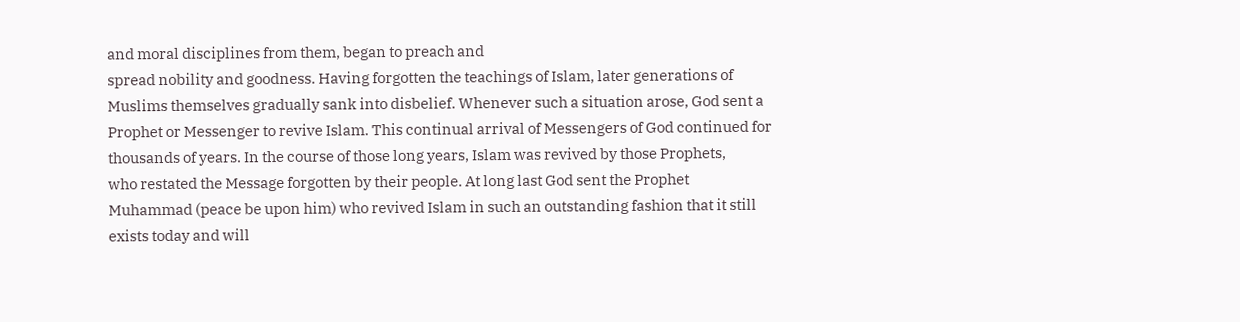and moral disciplines from them, began to preach and
spread nobility and goodness. Having forgotten the teachings of Islam, later generations of
Muslims themselves gradually sank into disbelief. Whenever such a situation arose, God sent a
Prophet or Messenger to revive Islam. This continual arrival of Messengers of God continued for
thousands of years. In the course of those long years, Islam was revived by those Prophets,
who restated the Message forgotten by their people. At long last God sent the Prophet
Muhammad (peace be upon him) who revived Islam in such an outstanding fashion that it still
exists today and will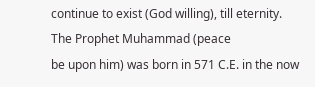continue to exist (God willing), till eternity. The Prophet Muhammad (peace
be upon him) was born in 571 C.E. in the now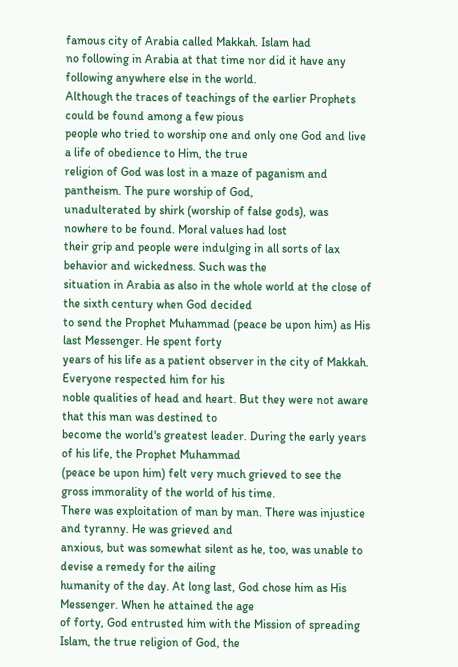famous city of Arabia called Makkah. Islam had
no following in Arabia at that time nor did it have any following anywhere else in the world.
Although the traces of teachings of the earlier Prophets could be found among a few pious
people who tried to worship one and only one God and live a life of obedience to Him, the true
religion of God was lost in a maze of paganism and pantheism. The pure worship of God,
unadulterated by shirk (worship of false gods), was nowhere to be found. Moral values had lost
their grip and people were indulging in all sorts of lax behavior and wickedness. Such was the
situation in Arabia as also in the whole world at the close of the sixth century when God decided
to send the Prophet Muhammad (peace be upon him) as His last Messenger. He spent forty
years of his life as a patient observer in the city of Makkah. Everyone respected him for his
noble qualities of head and heart. But they were not aware that this man was destined to
become the world's greatest leader. During the early years of his life, the Prophet Muhammad
(peace be upon him) felt very much grieved to see the gross immorality of the world of his time.
There was exploitation of man by man. There was injustice and tyranny. He was grieved and
anxious, but was somewhat silent as he, too, was unable to devise a remedy for the ailing
humanity of the day. At long last, God chose him as His Messenger. When he attained the age
of forty, God entrusted him with the Mission of spreading Islam, the true religion of God, the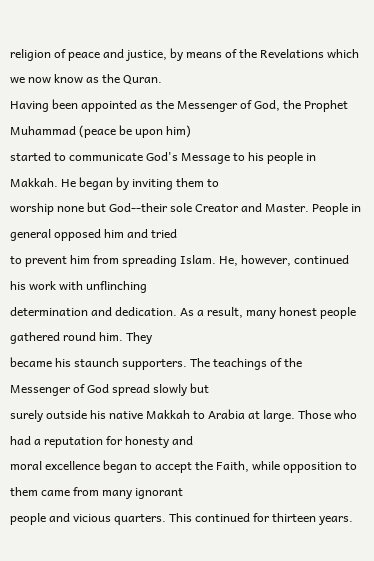religion of peace and justice, by means of the Revelations which we now know as the Quran.
Having been appointed as the Messenger of God, the Prophet Muhammad (peace be upon him)
started to communicate God's Message to his people in Makkah. He began by inviting them to
worship none but God--their sole Creator and Master. People in general opposed him and tried
to prevent him from spreading Islam. He, however, continued his work with unflinching
determination and dedication. As a result, many honest people gathered round him. They
became his staunch supporters. The teachings of the Messenger of God spread slowly but
surely outside his native Makkah to Arabia at large. Those who had a reputation for honesty and
moral excellence began to accept the Faith, while opposition to them came from many ignorant
people and vicious quarters. This continued for thirteen years.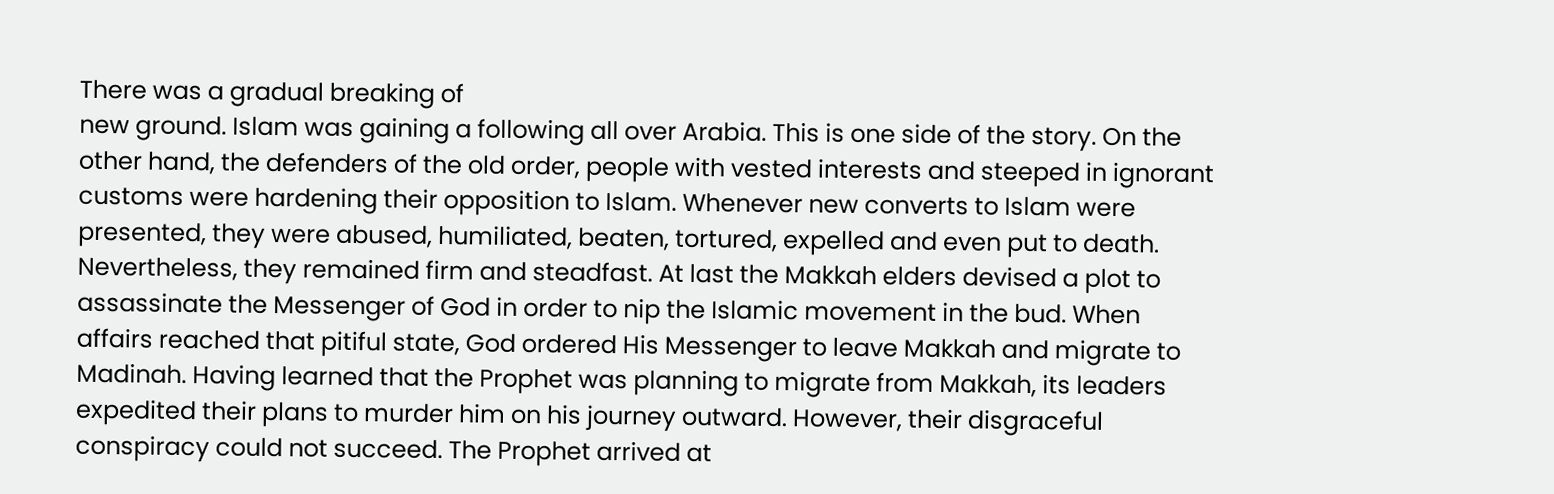There was a gradual breaking of
new ground. Islam was gaining a following all over Arabia. This is one side of the story. On the
other hand, the defenders of the old order, people with vested interests and steeped in ignorant
customs were hardening their opposition to Islam. Whenever new converts to Islam were
presented, they were abused, humiliated, beaten, tortured, expelled and even put to death.
Nevertheless, they remained firm and steadfast. At last the Makkah elders devised a plot to
assassinate the Messenger of God in order to nip the Islamic movement in the bud. When
affairs reached that pitiful state, God ordered His Messenger to leave Makkah and migrate to
Madinah. Having learned that the Prophet was planning to migrate from Makkah, its leaders
expedited their plans to murder him on his journey outward. However, their disgraceful
conspiracy could not succeed. The Prophet arrived at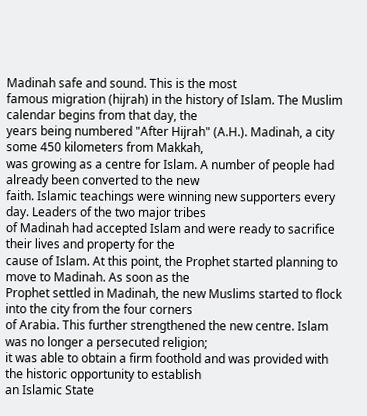Madinah safe and sound. This is the most
famous migration (hijrah) in the history of Islam. The Muslim calendar begins from that day, the
years being numbered "After Hijrah" (A.H.). Madinah, a city some 450 kilometers from Makkah,
was growing as a centre for Islam. A number of people had already been converted to the new
faith. Islamic teachings were winning new supporters every day. Leaders of the two major tribes
of Madinah had accepted Islam and were ready to sacrifice their lives and property for the
cause of Islam. At this point, the Prophet started planning to move to Madinah. As soon as the
Prophet settled in Madinah, the new Muslims started to flock into the city from the four corners
of Arabia. This further strengthened the new centre. Islam was no longer a persecuted religion;
it was able to obtain a firm foothold and was provided with the historic opportunity to establish
an Islamic State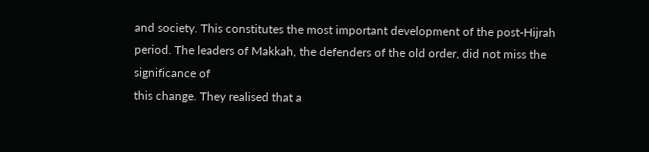and society. This constitutes the most important development of the post-Hijrah
period. The leaders of Makkah, the defenders of the old order, did not miss the significance of
this change. They realised that a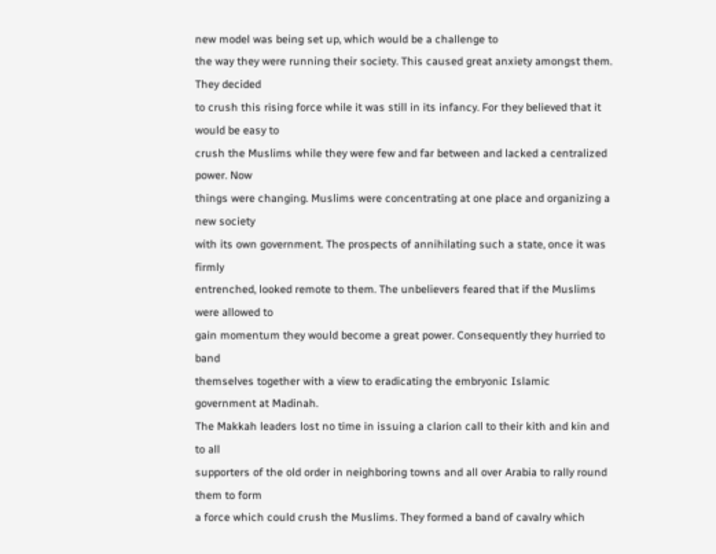new model was being set up, which would be a challenge to
the way they were running their society. This caused great anxiety amongst them. They decided
to crush this rising force while it was still in its infancy. For they believed that it would be easy to
crush the Muslims while they were few and far between and lacked a centralized power. Now
things were changing. Muslims were concentrating at one place and organizing a new society
with its own government. The prospects of annihilating such a state, once it was firmly
entrenched, looked remote to them. The unbelievers feared that if the Muslims were allowed to
gain momentum they would become a great power. Consequently they hurried to band
themselves together with a view to eradicating the embryonic Islamic government at Madinah.
The Makkah leaders lost no time in issuing a clarion call to their kith and kin and to all
supporters of the old order in neighboring towns and all over Arabia to rally round them to form
a force which could crush the Muslims. They formed a band of cavalry which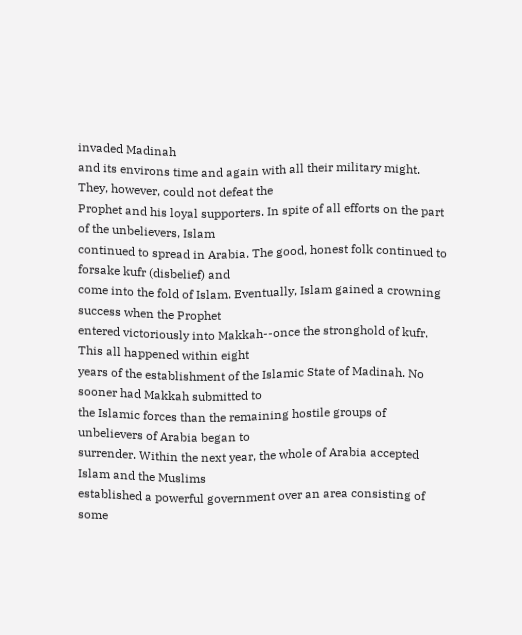invaded Madinah
and its environs time and again with all their military might. They, however, could not defeat the
Prophet and his loyal supporters. In spite of all efforts on the part of the unbelievers, Islam
continued to spread in Arabia. The good, honest folk continued to forsake kufr (disbelief) and
come into the fold of Islam. Eventually, Islam gained a crowning success when the Prophet
entered victoriously into Makkah--once the stronghold of kufr. This all happened within eight
years of the establishment of the Islamic State of Madinah. No sooner had Makkah submitted to
the Islamic forces than the remaining hostile groups of unbelievers of Arabia began to
surrender. Within the next year, the whole of Arabia accepted Islam and the Muslims
established a powerful government over an area consisting of some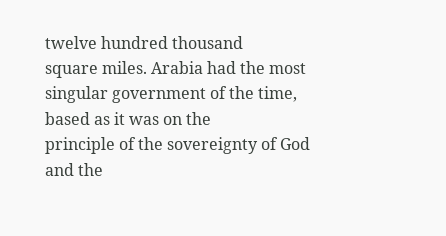twelve hundred thousand
square miles. Arabia had the most singular government of the time, based as it was on the
principle of the sovereignty of God and the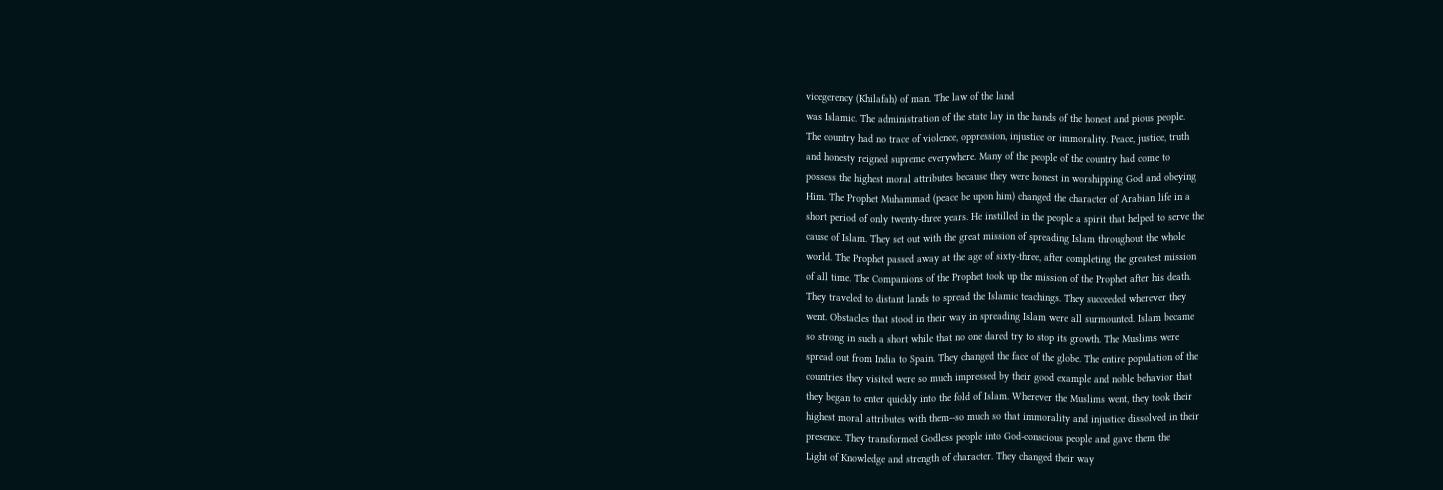vicegerency (Khilafah) of man. The law of the land
was Islamic. The administration of the state lay in the hands of the honest and pious people.
The country had no trace of violence, oppression, injustice or immorality. Peace, justice, truth
and honesty reigned supreme everywhere. Many of the people of the country had come to
possess the highest moral attributes because they were honest in worshipping God and obeying
Him. The Prophet Muhammad (peace be upon him) changed the character of Arabian life in a
short period of only twenty-three years. He instilled in the people a spirit that helped to serve the
cause of Islam. They set out with the great mission of spreading Islam throughout the whole
world. The Prophet passed away at the age of sixty-three, after completing the greatest mission
of all time. The Companions of the Prophet took up the mission of the Prophet after his death.
They traveled to distant lands to spread the Islamic teachings. They succeeded wherever they
went. Obstacles that stood in their way in spreading Islam were all surmounted. Islam became
so strong in such a short while that no one dared try to stop its growth. The Muslims were
spread out from India to Spain. They changed the face of the globe. The entire population of the
countries they visited were so much impressed by their good example and noble behavior that
they began to enter quickly into the fold of Islam. Wherever the Muslims went, they took their
highest moral attributes with them--so much so that immorality and injustice dissolved in their
presence. They transformed Godless people into God-conscious people and gave them the
Light of Knowledge and strength of character. They changed their way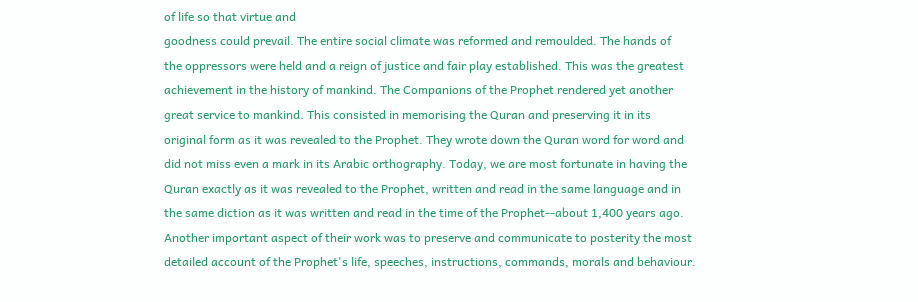of life so that virtue and
goodness could prevail. The entire social climate was reformed and remoulded. The hands of
the oppressors were held and a reign of justice and fair play established. This was the greatest
achievement in the history of mankind. The Companions of the Prophet rendered yet another
great service to mankind. This consisted in memorising the Quran and preserving it in its
original form as it was revealed to the Prophet. They wrote down the Quran word for word and
did not miss even a mark in its Arabic orthography. Today, we are most fortunate in having the
Quran exactly as it was revealed to the Prophet, written and read in the same language and in
the same diction as it was written and read in the time of the Prophet--about 1,400 years ago.
Another important aspect of their work was to preserve and communicate to posterity the most
detailed account of the Prophet's life, speeches, instructions, commands, morals and behaviour.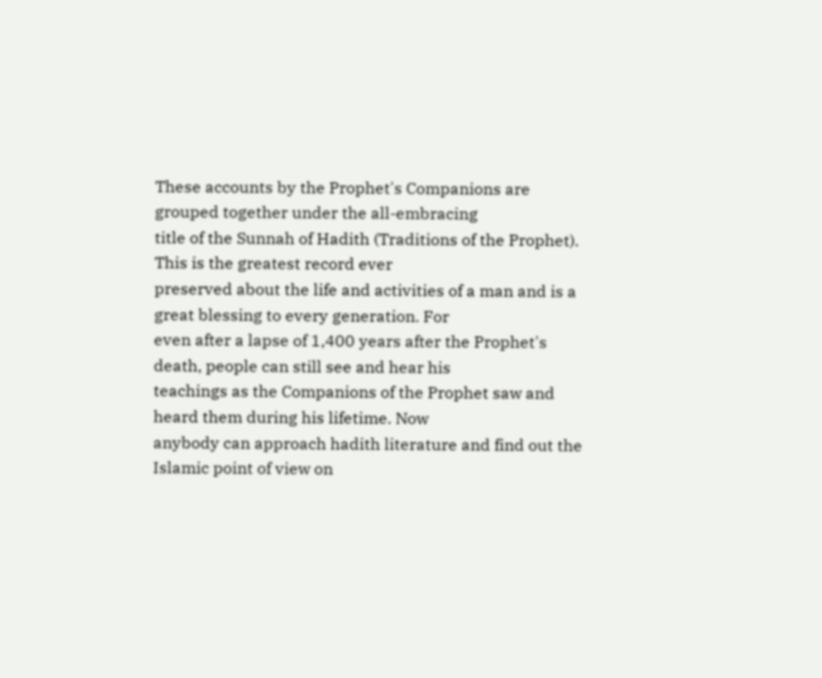These accounts by the Prophet's Companions are grouped together under the all-embracing
title of the Sunnah of Hadith (Traditions of the Prophet). This is the greatest record ever
preserved about the life and activities of a man and is a great blessing to every generation. For
even after a lapse of 1,400 years after the Prophet's death, people can still see and hear his
teachings as the Companions of the Prophet saw and heard them during his lifetime. Now
anybody can approach hadith literature and find out the Islamic point of view on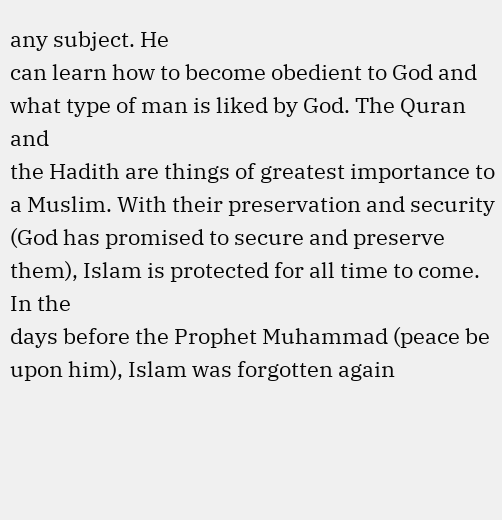any subject. He
can learn how to become obedient to God and what type of man is liked by God. The Quran and
the Hadith are things of greatest importance to a Muslim. With their preservation and security
(God has promised to secure and preserve them), Islam is protected for all time to come. In the
days before the Prophet Muhammad (peace be upon him), Islam was forgotten again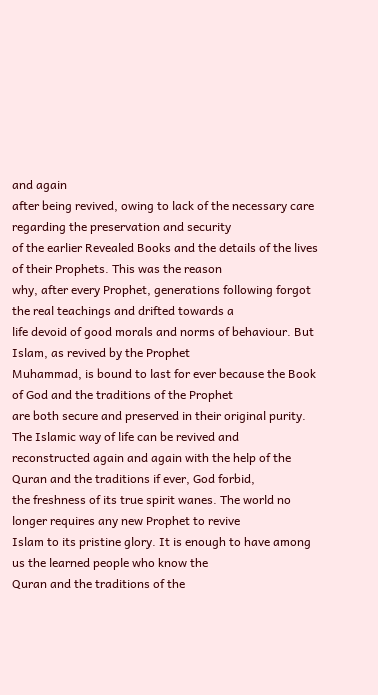and again
after being revived, owing to lack of the necessary care regarding the preservation and security
of the earlier Revealed Books and the details of the lives of their Prophets. This was the reason
why, after every Prophet, generations following forgot the real teachings and drifted towards a
life devoid of good morals and norms of behaviour. But Islam, as revived by the Prophet
Muhammad, is bound to last for ever because the Book of God and the traditions of the Prophet
are both secure and preserved in their original purity. The Islamic way of life can be revived and
reconstructed again and again with the help of the Quran and the traditions if ever, God forbid,
the freshness of its true spirit wanes. The world no longer requires any new Prophet to revive
Islam to its pristine glory. It is enough to have among us the learned people who know the
Quran and the traditions of the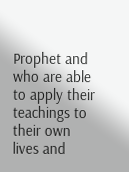Prophet and who are able to apply their teachings to their own
lives and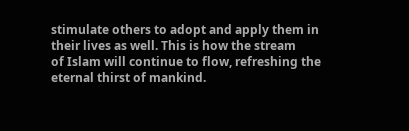stimulate others to adopt and apply them in their lives as well. This is how the stream
of Islam will continue to flow, refreshing the eternal thirst of mankind.